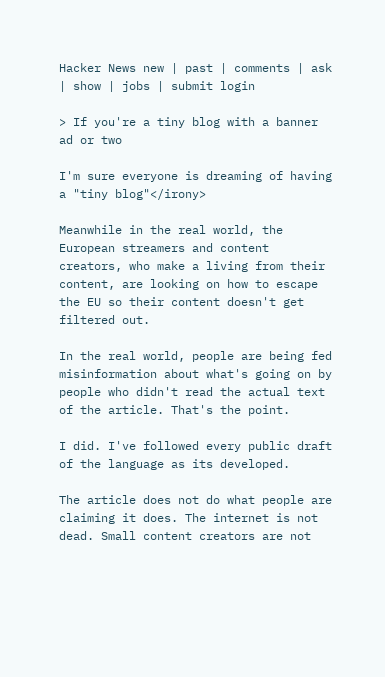Hacker News new | past | comments | ask | show | jobs | submit login

> If you're a tiny blog with a banner ad or two

I'm sure everyone is dreaming of having a "tiny blog"</irony>

Meanwhile in the real world, the European streamers and content creators, who make a living from their content, are looking on how to escape the EU so their content doesn't get filtered out.

In the real world, people are being fed misinformation about what's going on by people who didn't read the actual text of the article. That's the point.

I did. I've followed every public draft of the language as its developed.

The article does not do what people are claiming it does. The internet is not dead. Small content creators are not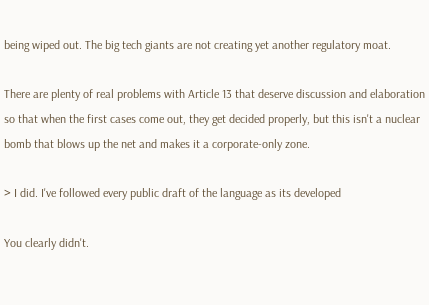being wiped out. The big tech giants are not creating yet another regulatory moat.

There are plenty of real problems with Article 13 that deserve discussion and elaboration so that when the first cases come out, they get decided properly, but this isn't a nuclear bomb that blows up the net and makes it a corporate-only zone.

> I did. I've followed every public draft of the language as its developed

You clearly didn't.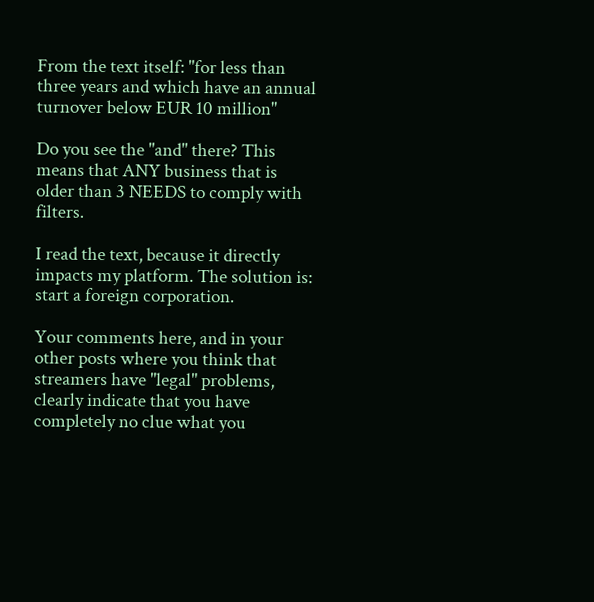From the text itself: "for less than three years and which have an annual turnover below EUR 10 million"

Do you see the "and" there? This means that ANY business that is older than 3 NEEDS to comply with filters.

I read the text, because it directly impacts my platform. The solution is: start a foreign corporation.

Your comments here, and in your other posts where you think that streamers have "legal" problems, clearly indicate that you have completely no clue what you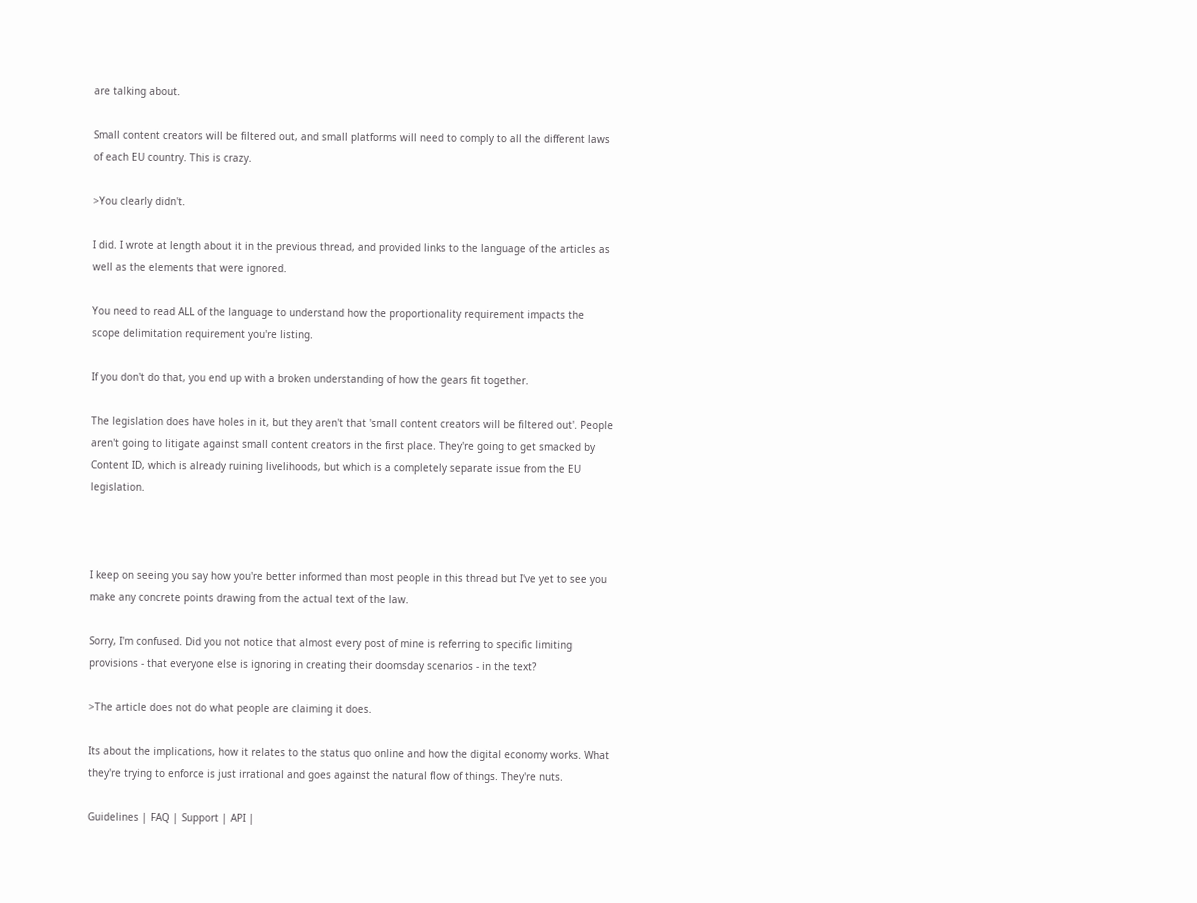are talking about.

Small content creators will be filtered out, and small platforms will need to comply to all the different laws of each EU country. This is crazy.

>You clearly didn't.

I did. I wrote at length about it in the previous thread, and provided links to the language of the articles as well as the elements that were ignored.

You need to read ALL of the language to understand how the proportionality requirement impacts the scope delimitation requirement you're listing.

If you don't do that, you end up with a broken understanding of how the gears fit together.

The legislation does have holes in it, but they aren't that 'small content creators will be filtered out'. People aren't going to litigate against small content creators in the first place. They're going to get smacked by Content ID, which is already ruining livelihoods, but which is a completely separate issue from the EU legislation.



I keep on seeing you say how you're better informed than most people in this thread but I've yet to see you make any concrete points drawing from the actual text of the law.

Sorry, I'm confused. Did you not notice that almost every post of mine is referring to specific limiting provisions - that everyone else is ignoring in creating their doomsday scenarios - in the text?

>The article does not do what people are claiming it does.

Its about the implications, how it relates to the status quo online and how the digital economy works. What they're trying to enforce is just irrational and goes against the natural flow of things. They're nuts.

Guidelines | FAQ | Support | API |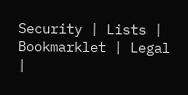Security | Lists | Bookmarklet | Legal |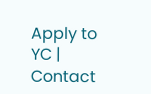Apply to YC | Contact